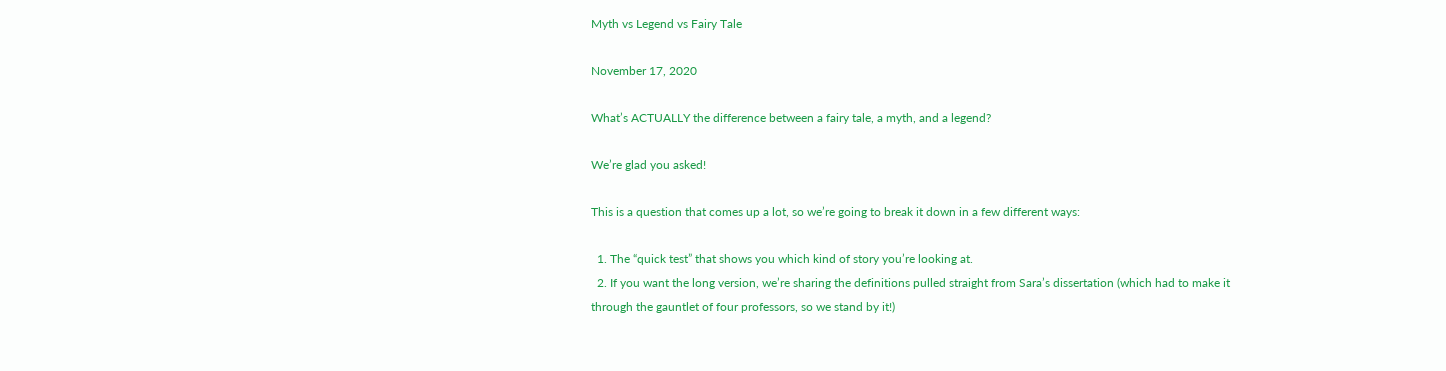Myth vs Legend vs Fairy Tale

November 17, 2020

What’s ACTUALLY the difference between a fairy tale, a myth, and a legend?

We’re glad you asked!

This is a question that comes up a lot, so we’re going to break it down in a few different ways:

  1. The “quick test” that shows you which kind of story you’re looking at.
  2. If you want the long version, we’re sharing the definitions pulled straight from Sara’s dissertation (which had to make it through the gauntlet of four professors, so we stand by it!)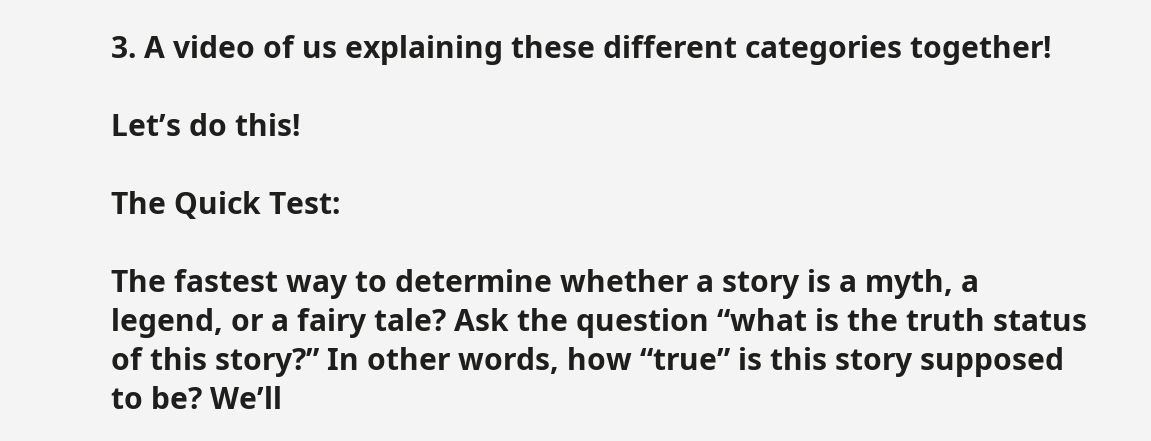3. A video of us explaining these different categories together!

Let’s do this!

The Quick Test:

The fastest way to determine whether a story is a myth, a legend, or a fairy tale? Ask the question “what is the truth status of this story?” In other words, how “true” is this story supposed to be? We’ll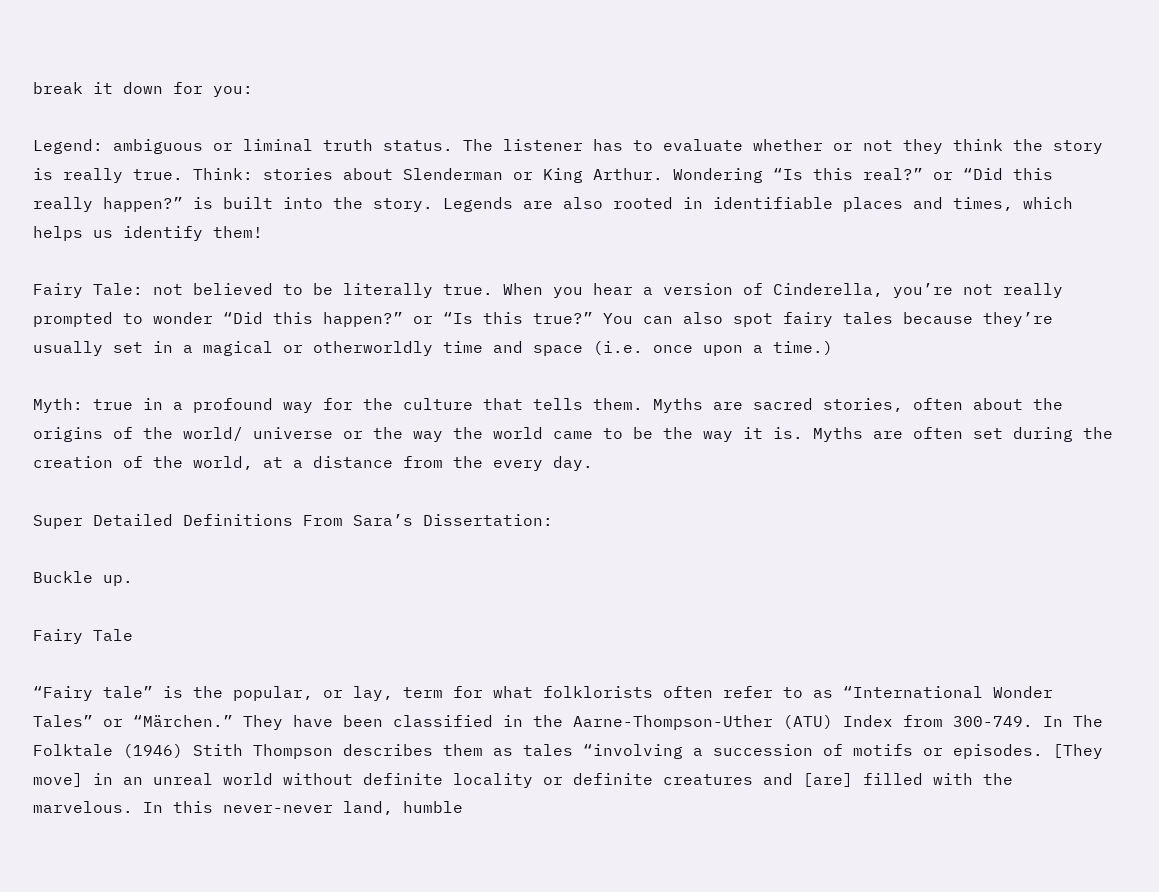break it down for you:

Legend: ambiguous or liminal truth status. The listener has to evaluate whether or not they think the story is really true. Think: stories about Slenderman or King Arthur. Wondering “Is this real?” or “Did this really happen?” is built into the story. Legends are also rooted in identifiable places and times, which helps us identify them!

Fairy Tale: not believed to be literally true. When you hear a version of Cinderella, you’re not really prompted to wonder “Did this happen?” or “Is this true?” You can also spot fairy tales because they’re usually set in a magical or otherworldly time and space (i.e. once upon a time.)

Myth: true in a profound way for the culture that tells them. Myths are sacred stories, often about the origins of the world/ universe or the way the world came to be the way it is. Myths are often set during the creation of the world, at a distance from the every day.

Super Detailed Definitions From Sara’s Dissertation:

Buckle up.

Fairy Tale

“Fairy tale” is the popular, or lay, term for what folklorists often refer to as “International Wonder Tales” or “Märchen.” They have been classified in the Aarne-Thompson-Uther (ATU) Index from 300-749. In The Folktale (1946) Stith Thompson describes them as tales “involving a succession of motifs or episodes. [They move] in an unreal world without definite locality or definite creatures and [are] filled with the marvelous. In this never-never land, humble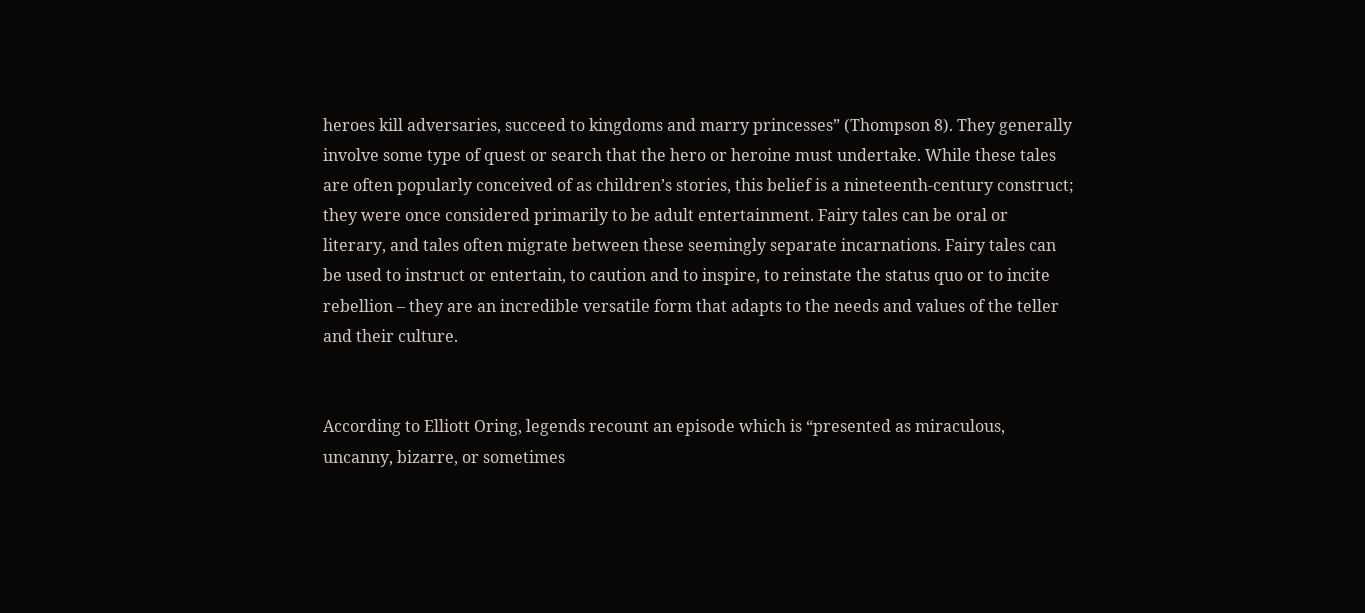heroes kill adversaries, succeed to kingdoms and marry princesses” (Thompson 8). They generally involve some type of quest or search that the hero or heroine must undertake. While these tales are often popularly conceived of as children’s stories, this belief is a nineteenth-century construct; they were once considered primarily to be adult entertainment. Fairy tales can be oral or literary, and tales often migrate between these seemingly separate incarnations. Fairy tales can be used to instruct or entertain, to caution and to inspire, to reinstate the status quo or to incite rebellion – they are an incredible versatile form that adapts to the needs and values of the teller and their culture.


According to Elliott Oring, legends recount an episode which is “presented as miraculous, uncanny, bizarre, or sometimes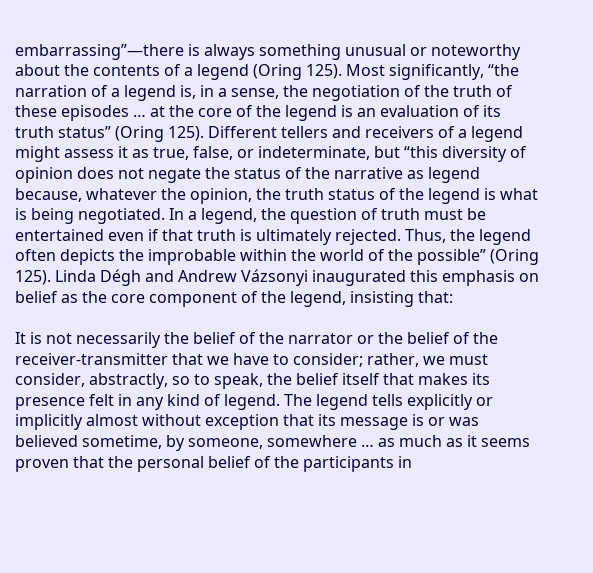embarrassing”—there is always something unusual or noteworthy about the contents of a legend (Oring 125). Most significantly, “the narration of a legend is, in a sense, the negotiation of the truth of these episodes … at the core of the legend is an evaluation of its truth status” (Oring 125). Different tellers and receivers of a legend might assess it as true, false, or indeterminate, but “this diversity of opinion does not negate the status of the narrative as legend because, whatever the opinion, the truth status of the legend is what is being negotiated. In a legend, the question of truth must be entertained even if that truth is ultimately rejected. Thus, the legend often depicts the improbable within the world of the possible” (Oring 125). Linda Dégh and Andrew Vázsonyi inaugurated this emphasis on belief as the core component of the legend, insisting that:

It is not necessarily the belief of the narrator or the belief of the receiver-transmitter that we have to consider; rather, we must consider, abstractly, so to speak, the belief itself that makes its presence felt in any kind of legend. The legend tells explicitly or implicitly almost without exception that its message is or was believed sometime, by someone, somewhere … as much as it seems proven that the personal belief of the participants in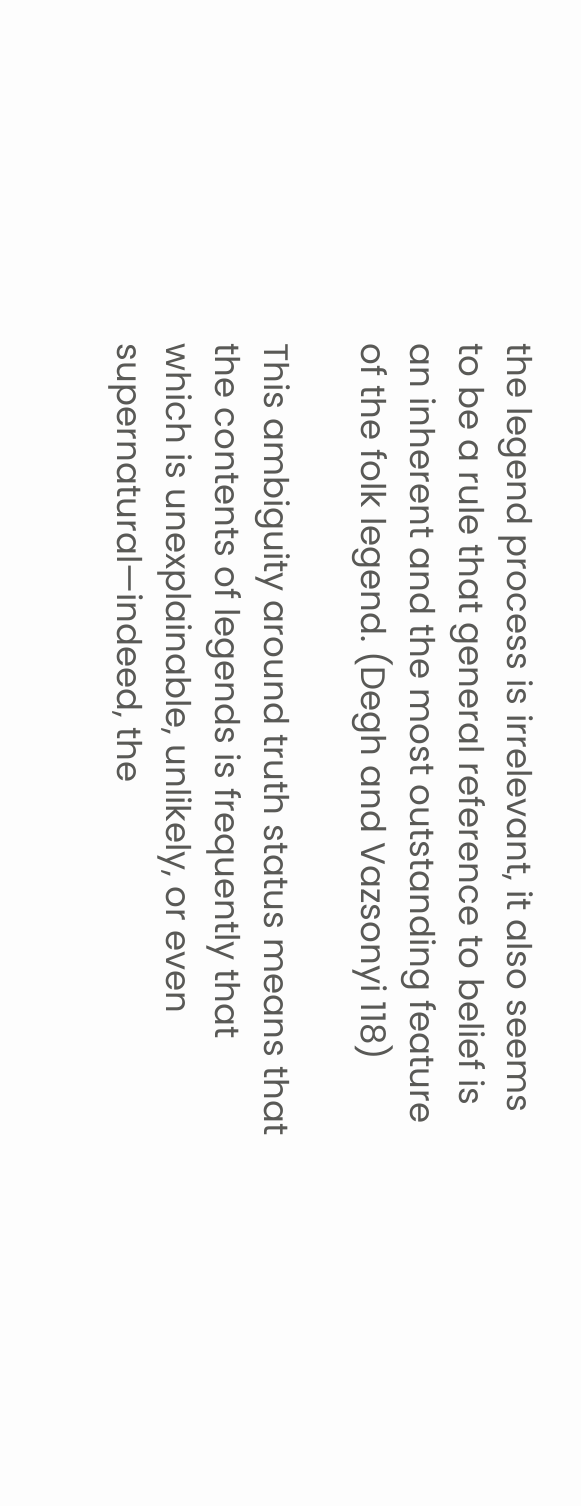the legend process is irrelevant, it also seems to be a rule that general reference to belief is an inherent and the most outstanding feature of the folk legend. (Degh and Vazsonyi 118)

This ambiguity around truth status means that the contents of legends is frequently that which is unexplainable, unlikely, or even supernatural—indeed, the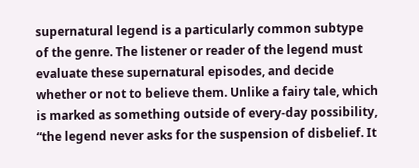supernatural legend is a particularly common subtype of the genre. The listener or reader of the legend must evaluate these supernatural episodes, and decide whether or not to believe them. Unlike a fairy tale, which is marked as something outside of every-day possibility, “the legend never asks for the suspension of disbelief. It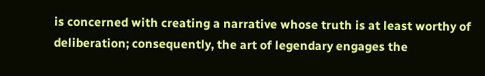is concerned with creating a narrative whose truth is at least worthy of deliberation; consequently, the art of legendary engages the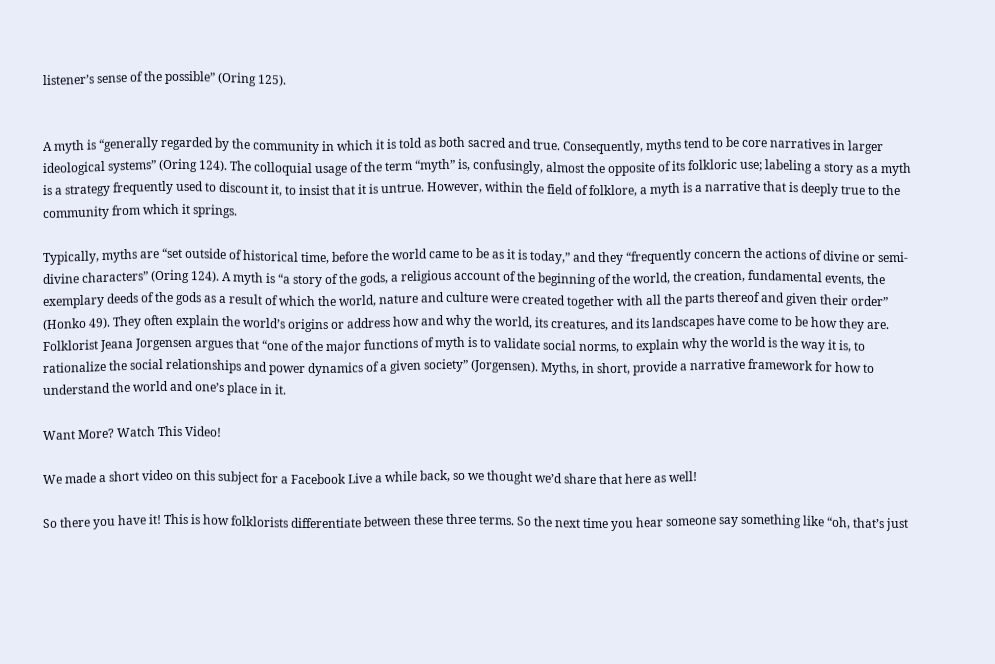listener’s sense of the possible” (Oring 125).


A myth is “generally regarded by the community in which it is told as both sacred and true. Consequently, myths tend to be core narratives in larger ideological systems” (Oring 124). The colloquial usage of the term “myth” is, confusingly, almost the opposite of its folkloric use; labeling a story as a myth is a strategy frequently used to discount it, to insist that it is untrue. However, within the field of folklore, a myth is a narrative that is deeply true to the community from which it springs.

Typically, myths are “set outside of historical time, before the world came to be as it is today,” and they “frequently concern the actions of divine or semi-divine characters” (Oring 124). A myth is “a story of the gods, a religious account of the beginning of the world, the creation, fundamental events, the exemplary deeds of the gods as a result of which the world, nature and culture were created together with all the parts thereof and given their order” (Honko 49). They often explain the world’s origins or address how and why the world, its creatures, and its landscapes have come to be how they are. Folklorist Jeana Jorgensen argues that “one of the major functions of myth is to validate social norms, to explain why the world is the way it is, to rationalize the social relationships and power dynamics of a given society” (Jorgensen). Myths, in short, provide a narrative framework for how to understand the world and one’s place in it.

Want More? Watch This Video!

We made a short video on this subject for a Facebook Live a while back, so we thought we’d share that here as well!

So there you have it! This is how folklorists differentiate between these three terms. So the next time you hear someone say something like “oh, that’s just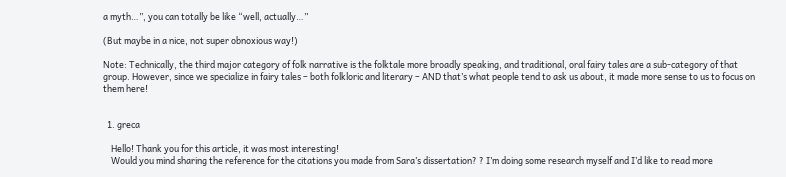a myth…”, you can totally be like “well, actually…”

(But maybe in a nice, not super obnoxious way!)

Note: Technically, the third major category of folk narrative is the folktale more broadly speaking, and traditional, oral fairy tales are a sub-category of that group. However, since we specialize in fairy tales – both folkloric and literary – AND that’s what people tend to ask us about, it made more sense to us to focus on them here!


  1. greca

    Hello! Thank you for this article, it was most interesting!
    Would you mind sharing the reference for the citations you made from Sara’s dissertation? ? I’m doing some research myself and I’d like to read more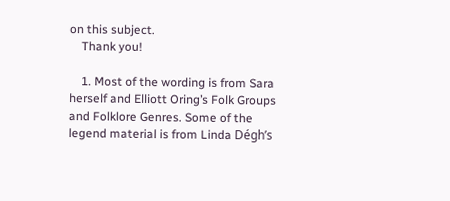on this subject.
    Thank you!

    1. Most of the wording is from Sara herself and Elliott Oring’s Folk Groups and Folklore Genres. Some of the legend material is from Linda Dégh’s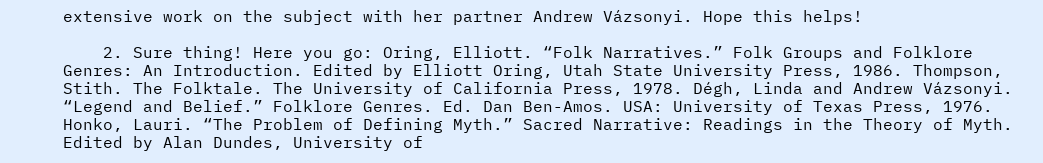extensive work on the subject with her partner Andrew Vázsonyi. Hope this helps!

    2. Sure thing! Here you go: Oring, Elliott. “Folk Narratives.” Folk Groups and Folklore Genres: An Introduction. Edited by Elliott Oring, Utah State University Press, 1986. Thompson, Stith. The Folktale. The University of California Press, 1978. Dégh, Linda and Andrew Vázsonyi. “Legend and Belief.” Folklore Genres. Ed. Dan Ben-Amos. USA: University of Texas Press, 1976. Honko, Lauri. “The Problem of Defining Myth.” Sacred Narrative: Readings in the Theory of Myth. Edited by Alan Dundes, University of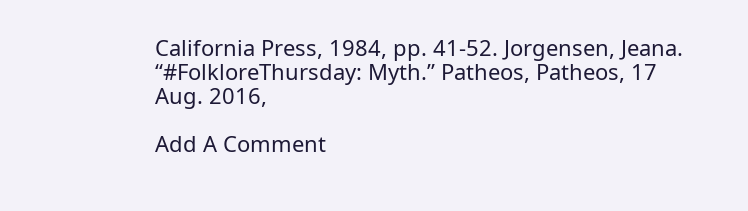California Press, 1984, pp. 41-52. Jorgensen, Jeana. “#FolkloreThursday: Myth.” Patheos, Patheos, 17 Aug. 2016,

Add A Comment